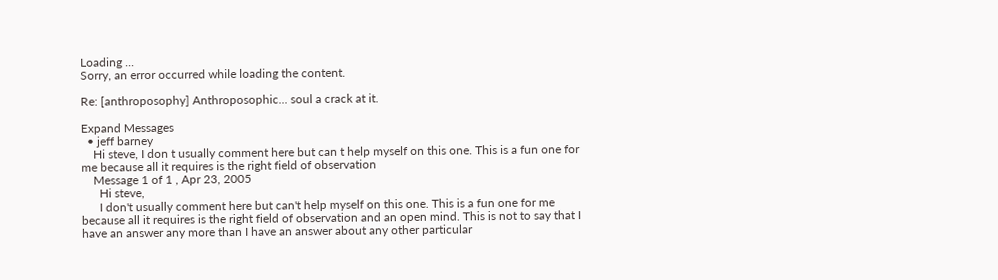Loading ...
Sorry, an error occurred while loading the content.

Re: [anthroposophy] Anthroposophic... soul a crack at it.

Expand Messages
  • jeff barney
    Hi steve, I don t usually comment here but can t help myself on this one. This is a fun one for me because all it requires is the right field of observation
    Message 1 of 1 , Apr 23, 2005
      Hi steve,
      I don't usually comment here but can't help myself on this one. This is a fun one for me because all it requires is the right field of observation and an open mind. This is not to say that I have an answer any more than I have an answer about any other particular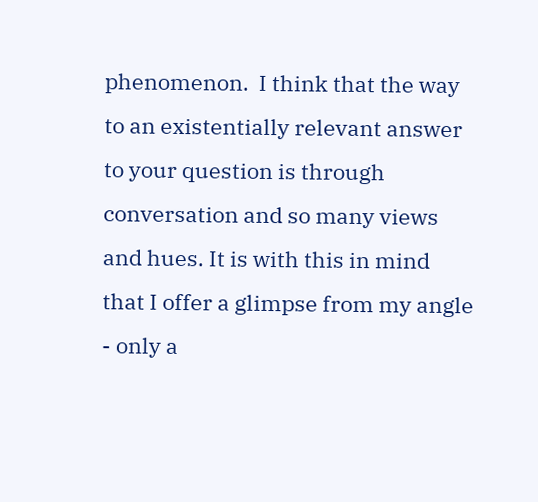phenomenon.  I think that the way to an existentially relevant answer to your question is through conversation and so many views and hues. It is with this in mind that I offer a glimpse from my angle - only a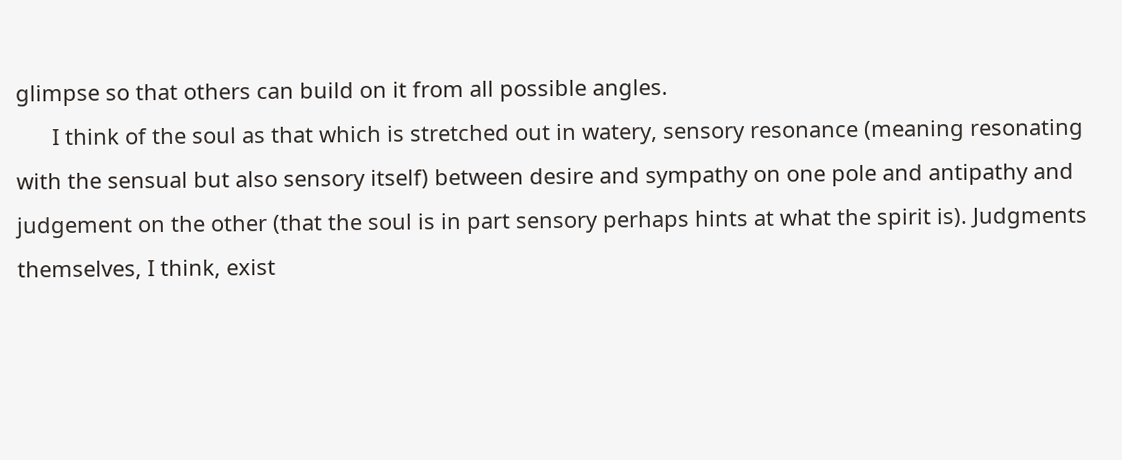glimpse so that others can build on it from all possible angles.
      I think of the soul as that which is stretched out in watery, sensory resonance (meaning resonating with the sensual but also sensory itself) between desire and sympathy on one pole and antipathy and judgement on the other (that the soul is in part sensory perhaps hints at what the spirit is). Judgments themselves, I think, exist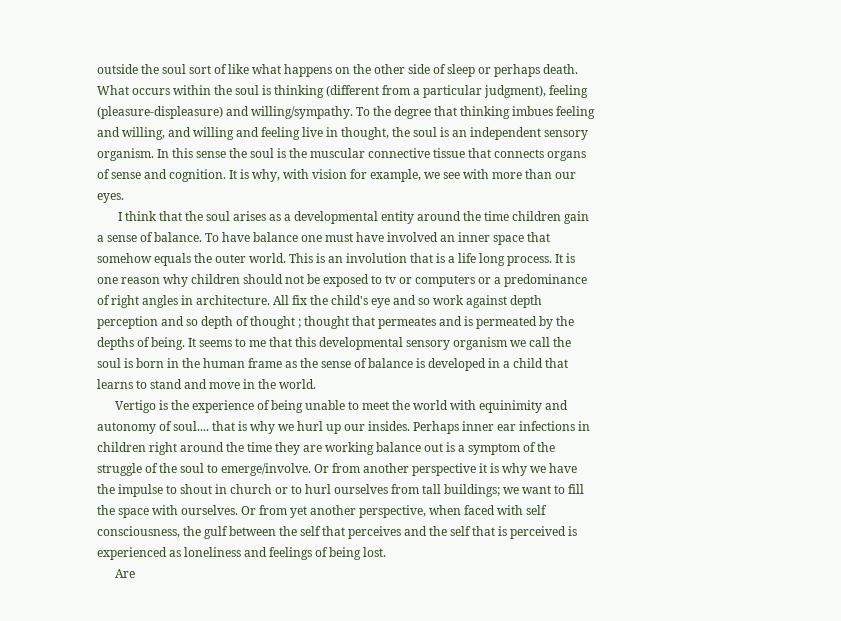outside the soul sort of like what happens on the other side of sleep or perhaps death. What occurs within the soul is thinking (different from a particular judgment), feeling (pleasure-displeasure) and willing/sympathy. To the degree that thinking imbues feeling and willing, and willing and feeling live in thought, the soul is an independent sensory organism. In this sense the soul is the muscular connective tissue that connects organs of sense and cognition. It is why, with vision for example, we see with more than our eyes.
       I think that the soul arises as a developmental entity around the time children gain a sense of balance. To have balance one must have involved an inner space that somehow equals the outer world. This is an involution that is a life long process. It is one reason why children should not be exposed to tv or computers or a predominance of right angles in architecture. All fix the child's eye and so work against depth perception and so depth of thought ; thought that permeates and is permeated by the depths of being. It seems to me that this developmental sensory organism we call the soul is born in the human frame as the sense of balance is developed in a child that learns to stand and move in the world.
      Vertigo is the experience of being unable to meet the world with equinimity and autonomy of soul.... that is why we hurl up our insides. Perhaps inner ear infections in children right around the time they are working balance out is a symptom of the struggle of the soul to emerge/involve. Or from another perspective it is why we have the impulse to shout in church or to hurl ourselves from tall buildings; we want to fill the space with ourselves. Or from yet another perspective, when faced with self consciousness, the gulf between the self that perceives and the self that is perceived is experienced as loneliness and feelings of being lost.
      Are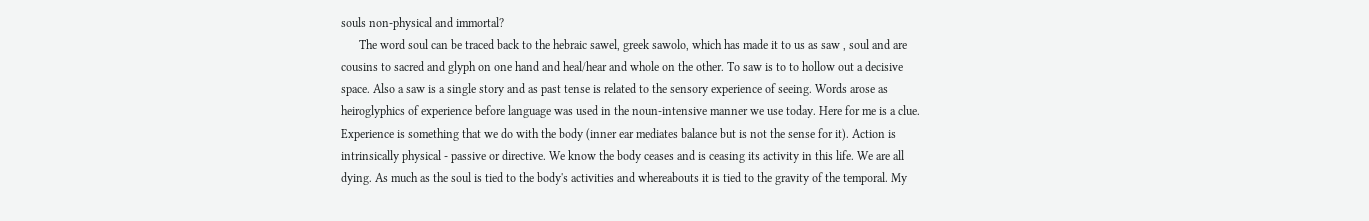souls non-physical and immortal?
      The word soul can be traced back to the hebraic sawel, greek sawolo, which has made it to us as saw , soul and are cousins to sacred and glyph on one hand and heal/hear and whole on the other. To saw is to to hollow out a decisive space. Also a saw is a single story and as past tense is related to the sensory experience of seeing. Words arose as heiroglyphics of experience before language was used in the noun-intensive manner we use today. Here for me is a clue. Experience is something that we do with the body (inner ear mediates balance but is not the sense for it). Action is intrinsically physical - passive or directive. We know the body ceases and is ceasing its activity in this life. We are all dying. As much as the soul is tied to the body's activities and whereabouts it is tied to the gravity of the temporal. My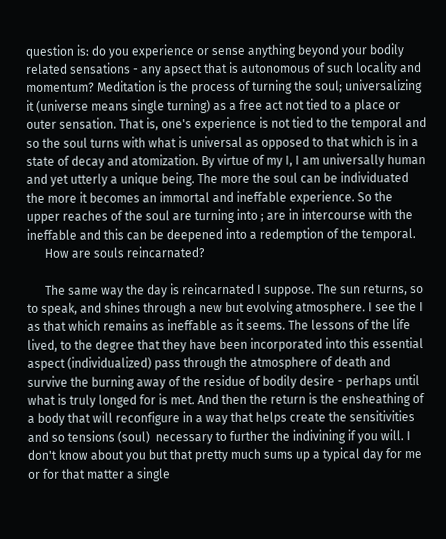question is: do you experience or sense anything beyond your bodily related sensations - any apsect that is autonomous of such locality and momentum? Meditation is the process of turning the soul; universalizing it (universe means single turning) as a free act not tied to a place or outer sensation. That is, one's experience is not tied to the temporal and so the soul turns with what is universal as opposed to that which is in a state of decay and atomization. By virtue of my I, I am universally human and yet utterly a unique being. The more the soul can be individuated the more it becomes an immortal and ineffable experience. So the upper reaches of the soul are turning into ; are in intercourse with the ineffable and this can be deepened into a redemption of the temporal.
      How are souls reincarnated?

      The same way the day is reincarnated I suppose. The sun returns, so to speak, and shines through a new but evolving atmosphere. I see the I as that which remains as ineffable as it seems. The lessons of the life lived, to the degree that they have been incorporated into this essential aspect (individualized) pass through the atmosphere of death and survive the burning away of the residue of bodily desire - perhaps until what is truly longed for is met. And then the return is the ensheathing of a body that will reconfigure in a way that helps create the sensitivities and so tensions (soul)  necessary to further the indivining if you will. I don't know about you but that pretty much sums up a typical day for me or for that matter a single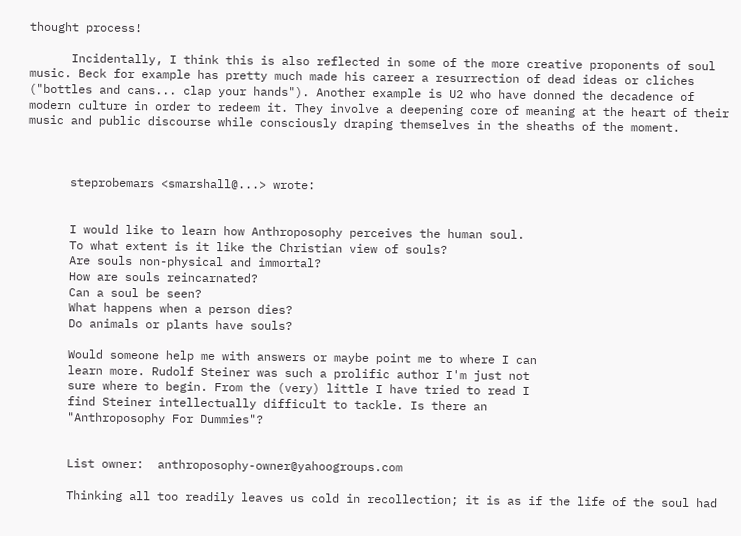thought process!

      Incidentally, I think this is also reflected in some of the more creative proponents of soul music. Beck for example has pretty much made his career a resurrection of dead ideas or cliches ("bottles and cans... clap your hands"). Another example is U2 who have donned the decadence of modern culture in order to redeem it. They involve a deepening core of meaning at the heart of their music and public discourse while consciously draping themselves in the sheaths of the moment.



      steprobemars <smarshall@...> wrote:


      I would like to learn how Anthroposophy perceives the human soul.
      To what extent is it like the Christian view of souls?
      Are souls non-physical and immortal?
      How are souls reincarnated?
      Can a soul be seen?
      What happens when a person dies?
      Do animals or plants have souls?

      Would someone help me with answers or maybe point me to where I can
      learn more. Rudolf Steiner was such a prolific author I'm just not
      sure where to begin. From the (very) little I have tried to read I
      find Steiner intellectually difficult to tackle. Is there an
      "Anthroposophy For Dummies"?


      List owner:  anthroposophy-owner@yahoogroups.com

      Thinking all too readily leaves us cold in recollection; it is as if the life of the soul had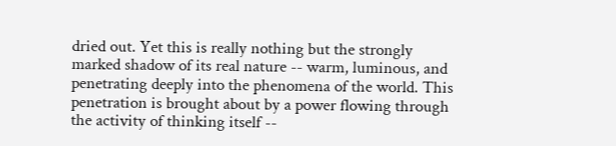dried out. Yet this is really nothing but the strongly marked shadow of its real nature -- warm, luminous, and penetrating deeply into the phenomena of the world. This penetration is brought about by a power flowing through the activity of thinking itself --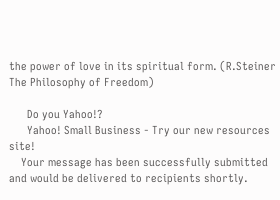the power of love in its spiritual form. (R.Steiner The Philosophy of Freedom)

      Do you Yahoo!?
      Yahoo! Small Business - Try our new resources site!
    Your message has been successfully submitted and would be delivered to recipients shortly.